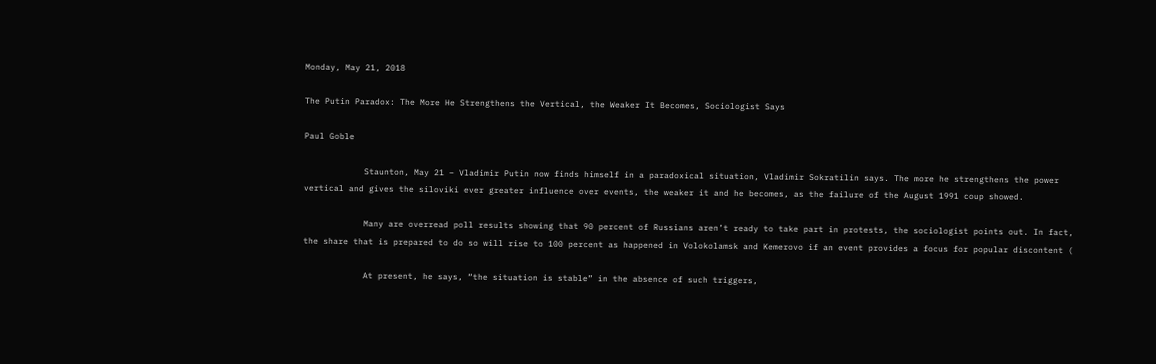Monday, May 21, 2018

The Putin Paradox: The More He Strengthens the Vertical, the Weaker It Becomes, Sociologist Says

Paul Goble

            Staunton, May 21 – Vladimir Putin now finds himself in a paradoxical situation, Vladimir Sokratilin says. The more he strengthens the power vertical and gives the siloviki ever greater influence over events, the weaker it and he becomes, as the failure of the August 1991 coup showed.

            Many are overread poll results showing that 90 percent of Russians aren’t ready to take part in protests, the sociologist points out. In fact, the share that is prepared to do so will rise to 100 percent as happened in Volokolamsk and Kemerovo if an event provides a focus for popular discontent (

            At present, he says, “the situation is stable” in the absence of such triggers,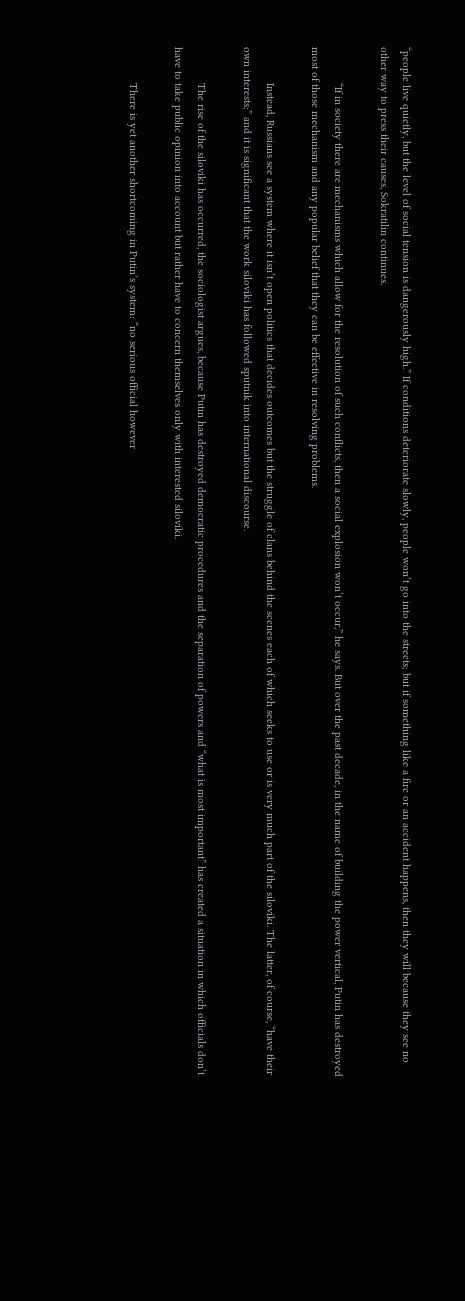“people live quietly, but the level of social tension is dangerously high.” If conditions deteriorate slowly, people won’t go into the streets; but if something like a fire or an accident happens, then they will because they see no other way to press their causes, Sokratilin continues.

            “If in society there are mechanisms which allow for the resolution of such conflicts, then a social explosion won’t occur,” he says. But over the past decade, in the name of building the power vertical, Putin has destroyed most of those mechanism and any popular belief that they can be effective in resolving problems.

            Instead, Russians see a system where it isn’t open politics that decides outcomes but the struggle of clans behind the scenes each of which seeks to use or is very much part of the siloviki. The latter, of course, “have their own interests;” and it is significant that the work siloviki has followed sputnik into international discourse.

            The rise of the siloviki has occurred, the sociologist argues, because Putin has destroyed democratic procedures and the separation of powers and “what is most important” has created a situation in which officials don’t have to take public opinion into account but rather have to concern themselves only with interested siloviki.

            There is yet another shortcoming in Putin’s system: “no serious official however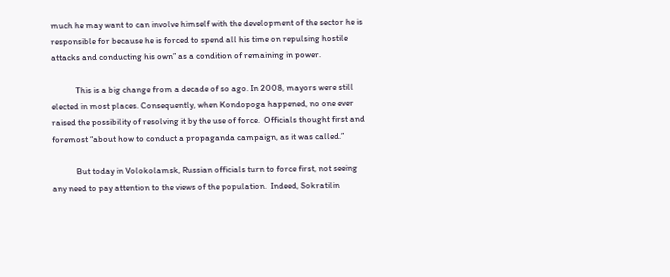much he may want to can involve himself with the development of the sector he is responsible for because he is forced to spend all his time on repulsing hostile attacks and conducting his own” as a condition of remaining in power.

            This is a big change from a decade of so ago. In 2008, mayors were still elected in most places. Consequently, when Kondopoga happened, no one ever raised the possibility of resolving it by the use of force.  Officials thought first and foremost “about how to conduct a propaganda campaign, as it was called.”

            But today in Volokolamsk, Russian officials turn to force first, not seeing any need to pay attention to the views of the population.  Indeed, Sokratilin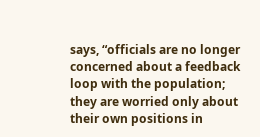says, “officials are no longer concerned about a feedback loop with the population; they are worried only about their own positions in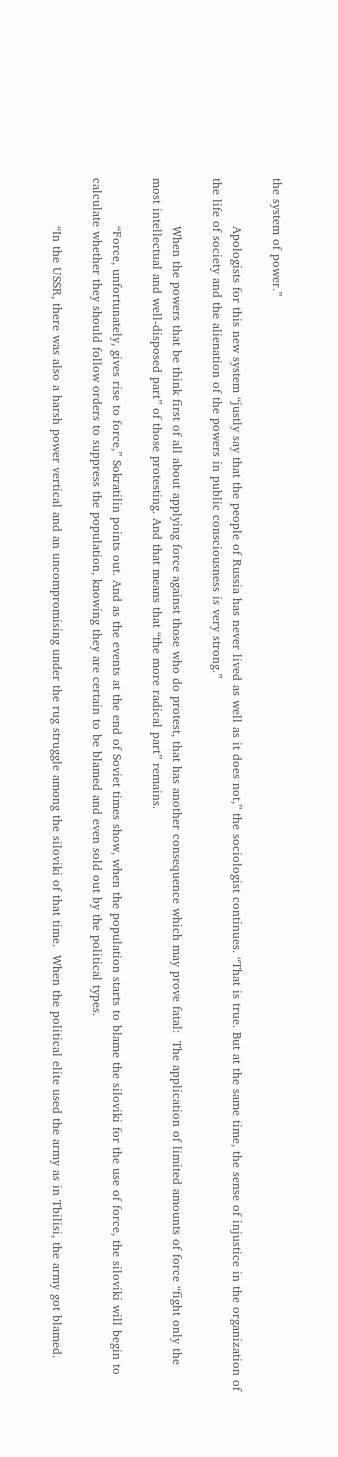the system of power.”

            Apologists for this new system “justly say that the people of Russia has never lived as well as it does not,” the sociologist continues. “That is true. But at the same time, the sense of injustice in the organization of the life of society and the alienation of the powers in public consciousness is very strong.”

            When the powers that be think first of all about applying force against those who do protest, that has another consequence which may prove fatal:  The application of limited amounts of force “fight only the most intellectual and well-disposed part” of those protesting. And that means that “the more radical part” remains.

            “Force, unfortunately, gives rise to force,” Sokratilin points out. And as the events at the end of Soviet times show, when the population starts to blame the siloviki for the use of force, the siloviki will begin to calculate whether they should follow orders to suppress the population, knowing they are certain to be blamed and even sold out by the political types.

            “In the USSR, there was also a harsh power vertical and an uncompromising under the rug struggle among the siloviki of that time.  When the political elite used the army as in Tbilisi, the army got blamed.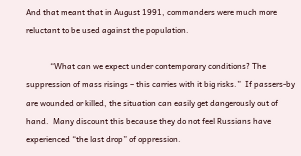And that meant that in August 1991, commanders were much more reluctant to be used against the population.

            “What can we expect under contemporary conditions? The suppression of mass risings – this carries with it big risks.”  If passers-by are wounded or killed, the situation can easily get dangerously out of hand.  Many discount this because they do not feel Russians have experienced “the last drop” of oppression.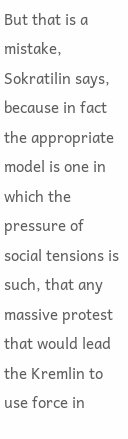But that is a mistake, Sokratilin says, because in fact the appropriate model is one in which the pressure of social tensions is such, that any massive protest that would lead the Kremlin to use force in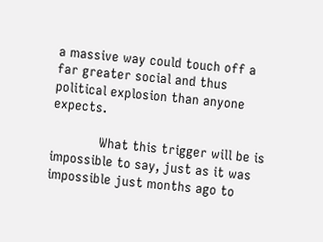a massive way could touch off a far greater social and thus political explosion than anyone expects.

            What this trigger will be is impossible to say, just as it was impossible just months ago to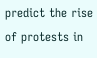predict the rise of protests in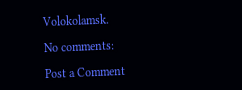Volokolamsk.

No comments:

Post a Comment